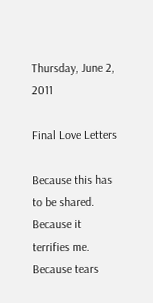Thursday, June 2, 2011

Final Love Letters

Because this has to be shared.
Because it terrifies me.
Because tears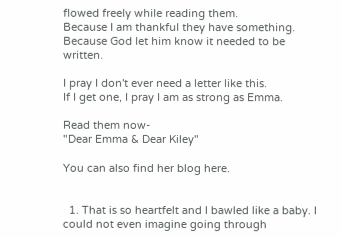flowed freely while reading them.
Because I am thankful they have something.
Because God let him know it needed to be written.

I pray I don't ever need a letter like this.
If I get one, I pray I am as strong as Emma.

Read them now-
"Dear Emma & Dear Kiley"

You can also find her blog here.


  1. That is so heartfelt and I bawled like a baby. I could not even imagine going through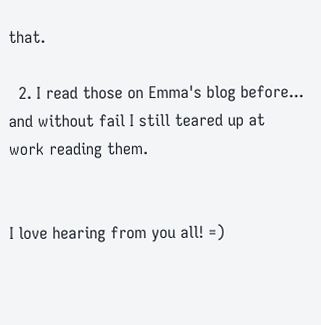that.

  2. I read those on Emma's blog before... and without fail I still teared up at work reading them.


I love hearing from you all! =)